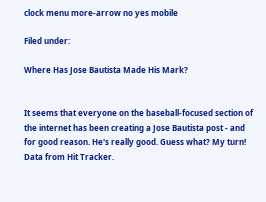clock menu more-arrow no yes mobile

Filed under:

Where Has Jose Bautista Made His Mark?


It seems that everyone on the baseball-focused section of the internet has been creating a Jose Bautista post - and for good reason. He's really good. Guess what? My turn! Data from Hit Tracker.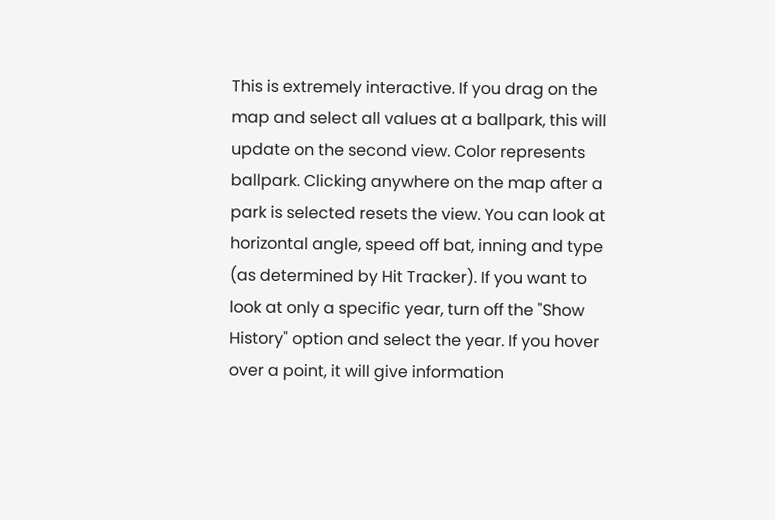This is extremely interactive. If you drag on the map and select all values at a ballpark, this will update on the second view. Color represents ballpark. Clicking anywhere on the map after a park is selected resets the view. You can look at horizontal angle, speed off bat, inning and type (as determined by Hit Tracker). If you want to look at only a specific year, turn off the "Show History" option and select the year. If you hover over a point, it will give information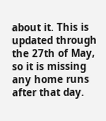about it. This is updated through the 27th of May, so it is missing any home runs after that day.